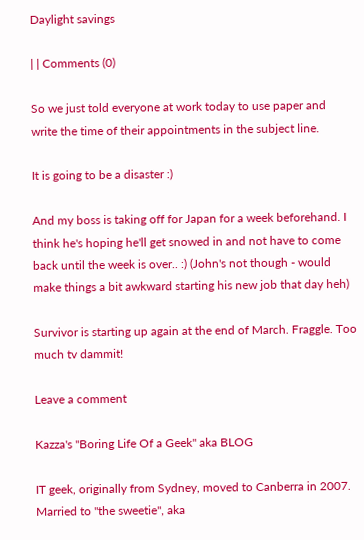Daylight savings

| | Comments (0)

So we just told everyone at work today to use paper and write the time of their appointments in the subject line.

It is going to be a disaster :)

And my boss is taking off for Japan for a week beforehand. I think he's hoping he'll get snowed in and not have to come back until the week is over.. :) (John's not though - would make things a bit awkward starting his new job that day heh)

Survivor is starting up again at the end of March. Fraggle. Too much tv dammit!

Leave a comment

Kazza's "Boring Life Of a Geek" aka BLOG

IT geek, originally from Sydney, moved to Canberra in 2007. Married to "the sweetie", aka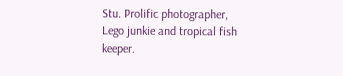Stu. Prolific photographer, Lego junkie and tropical fish keeper.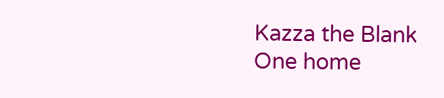Kazza the Blank One home